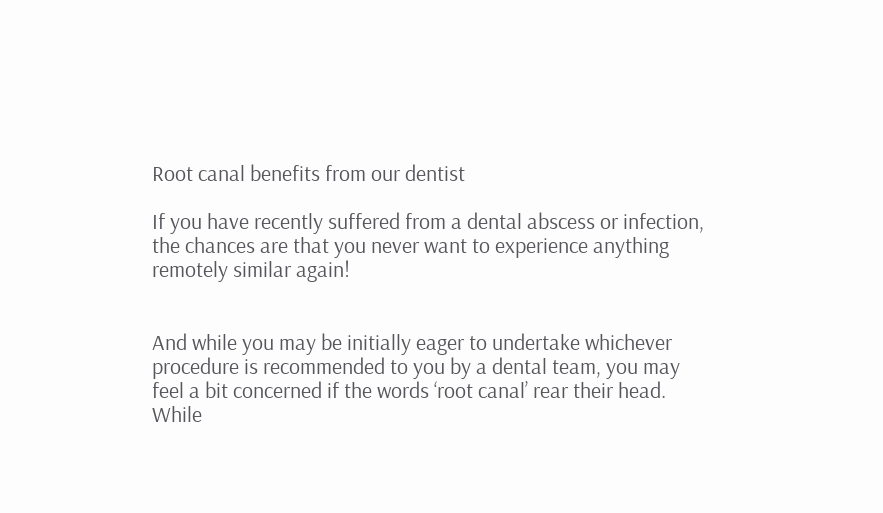Root canal benefits from our dentist

If you have recently suffered from a dental abscess or infection, the chances are that you never want to experience anything remotely similar again!


And while you may be initially eager to undertake whichever procedure is recommended to you by a dental team, you may feel a bit concerned if the words ‘root canal’ rear their head. While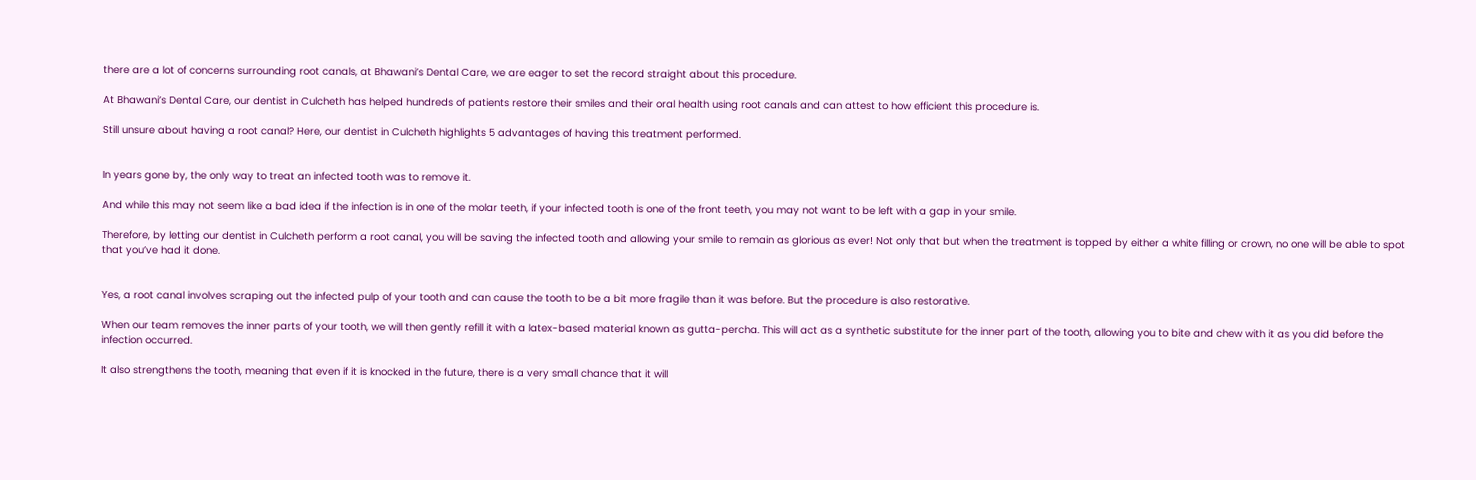there are a lot of concerns surrounding root canals, at Bhawani’s Dental Care, we are eager to set the record straight about this procedure.

At Bhawani’s Dental Care, our dentist in Culcheth has helped hundreds of patients restore their smiles and their oral health using root canals and can attest to how efficient this procedure is.

Still unsure about having a root canal? Here, our dentist in Culcheth highlights 5 advantages of having this treatment performed.


In years gone by, the only way to treat an infected tooth was to remove it.

And while this may not seem like a bad idea if the infection is in one of the molar teeth, if your infected tooth is one of the front teeth, you may not want to be left with a gap in your smile.

Therefore, by letting our dentist in Culcheth perform a root canal, you will be saving the infected tooth and allowing your smile to remain as glorious as ever! Not only that but when the treatment is topped by either a white filling or crown, no one will be able to spot that you’ve had it done.


Yes, a root canal involves scraping out the infected pulp of your tooth and can cause the tooth to be a bit more fragile than it was before. But the procedure is also restorative.

When our team removes the inner parts of your tooth, we will then gently refill it with a latex-based material known as gutta-percha. This will act as a synthetic substitute for the inner part of the tooth, allowing you to bite and chew with it as you did before the infection occurred.

It also strengthens the tooth, meaning that even if it is knocked in the future, there is a very small chance that it will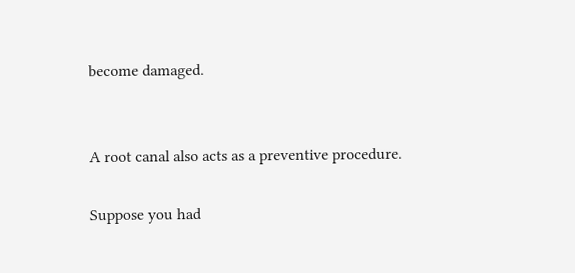become damaged.


A root canal also acts as a preventive procedure.

Suppose you had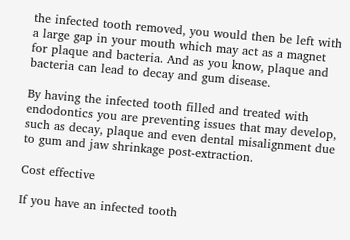the infected tooth removed, you would then be left with a large gap in your mouth which may act as a magnet for plaque and bacteria. And as you know, plaque and bacteria can lead to decay and gum disease.

By having the infected tooth filled and treated with endodontics you are preventing issues that may develop, such as decay, plaque and even dental misalignment due to gum and jaw shrinkage post-extraction.

Cost effective

If you have an infected tooth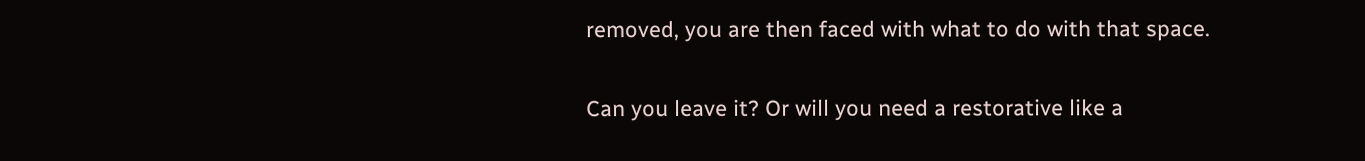removed, you are then faced with what to do with that space.

Can you leave it? Or will you need a restorative like a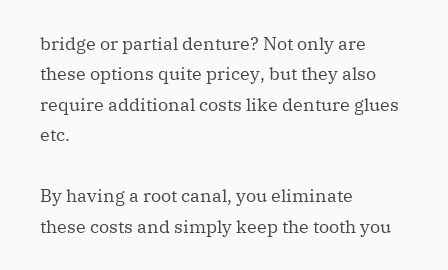bridge or partial denture? Not only are these options quite pricey, but they also require additional costs like denture glues etc.

By having a root canal, you eliminate these costs and simply keep the tooth you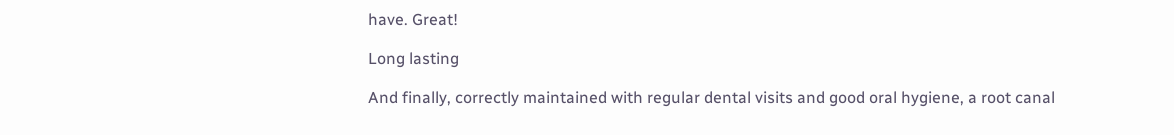have. Great!

Long lasting

And finally, correctly maintained with regular dental visits and good oral hygiene, a root canal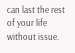can last the rest of your life without issue.